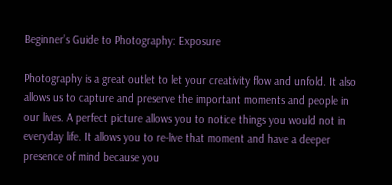Beginner’s Guide to Photography: Exposure

Photography is a great outlet to let your creativity flow and unfold. It also allows us to capture and preserve the important moments and people in our lives. A perfect picture allows you to notice things you would not in everyday life. It allows you to re-live that moment and have a deeper presence of mind because you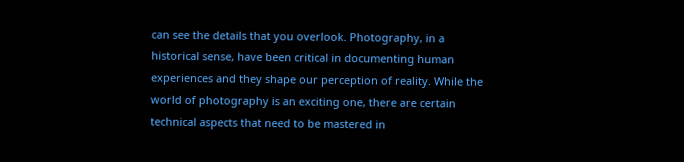can see the details that you overlook. Photography, in a historical sense, have been critical in documenting human experiences and they shape our perception of reality. While the world of photography is an exciting one, there are certain technical aspects that need to be mastered in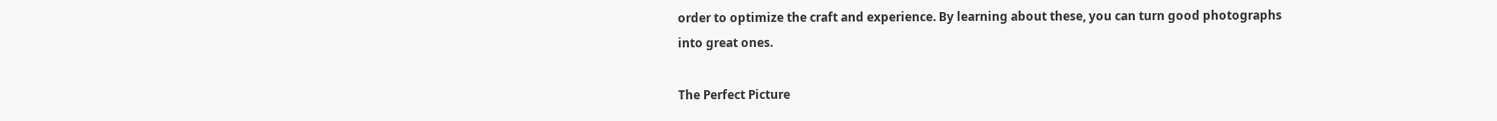order to optimize the craft and experience. By learning about these, you can turn good photographs into great ones.

The Perfect Picture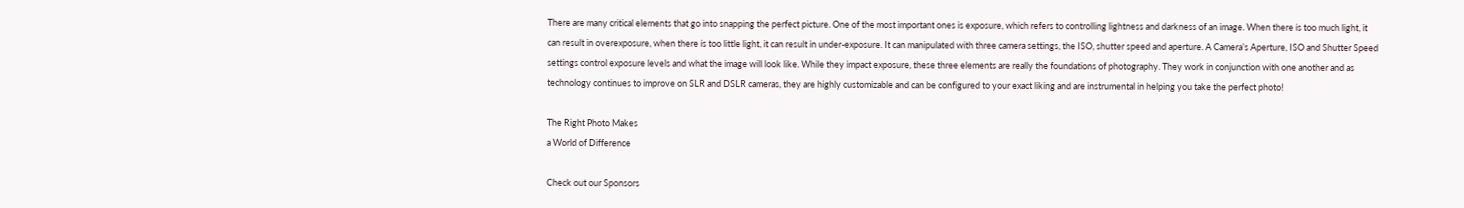There are many critical elements that go into snapping the perfect picture. One of the most important ones is exposure, which refers to controlling lightness and darkness of an image. When there is too much light, it can result in overexposure, when there is too little light, it can result in under-exposure. It can manipulated with three camera settings, the ISO, shutter speed and aperture. A Camera’s Aperture, ISO and Shutter Speed settings control exposure levels and what the image will look like. While they impact exposure, these three elements are really the foundations of photography. They work in conjunction with one another and as technology continues to improve on SLR and DSLR cameras, they are highly customizable and can be configured to your exact liking and are instrumental in helping you take the perfect photo!

The Right Photo Makes
a World of Difference

Check out our Sponsors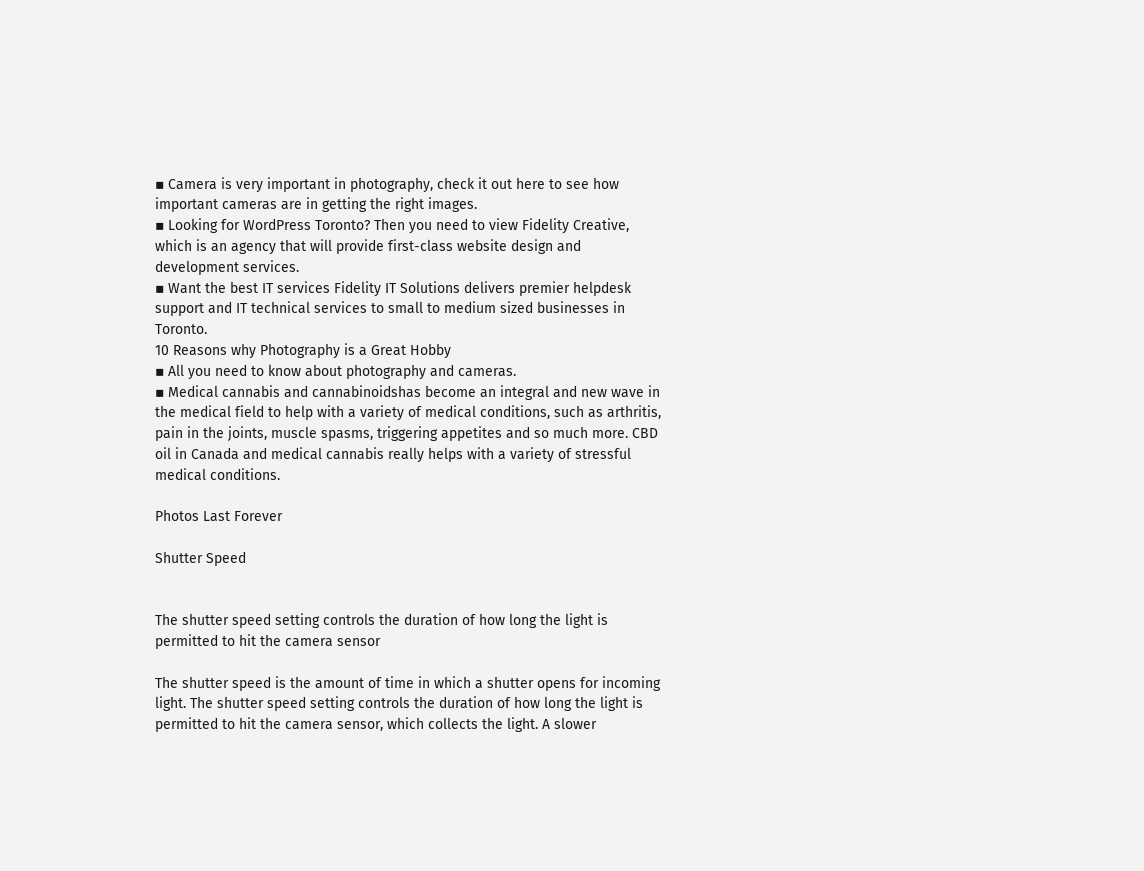▪ Camera is very important in photography, check it out here to see how important cameras are in getting the right images.
▪ Looking for WordPress Toronto? Then you need to view Fidelity Creative, which is an agency that will provide first-class website design and development services.
▪ Want the best IT services Fidelity IT Solutions delivers premier helpdesk support and IT technical services to small to medium sized businesses in Toronto.
10 Reasons why Photography is a Great Hobby
▪ All you need to know about photography and cameras.
▪ Medical cannabis and cannabinoidshas become an integral and new wave in the medical field to help with a variety of medical conditions, such as arthritis, pain in the joints, muscle spasms, triggering appetites and so much more. CBD oil in Canada and medical cannabis really helps with a variety of stressful medical conditions.

Photos Last Forever

Shutter Speed


The shutter speed setting controls the duration of how long the light is permitted to hit the camera sensor

The shutter speed is the amount of time in which a shutter opens for incoming light. The shutter speed setting controls the duration of how long the light is permitted to hit the camera sensor, which collects the light. A slower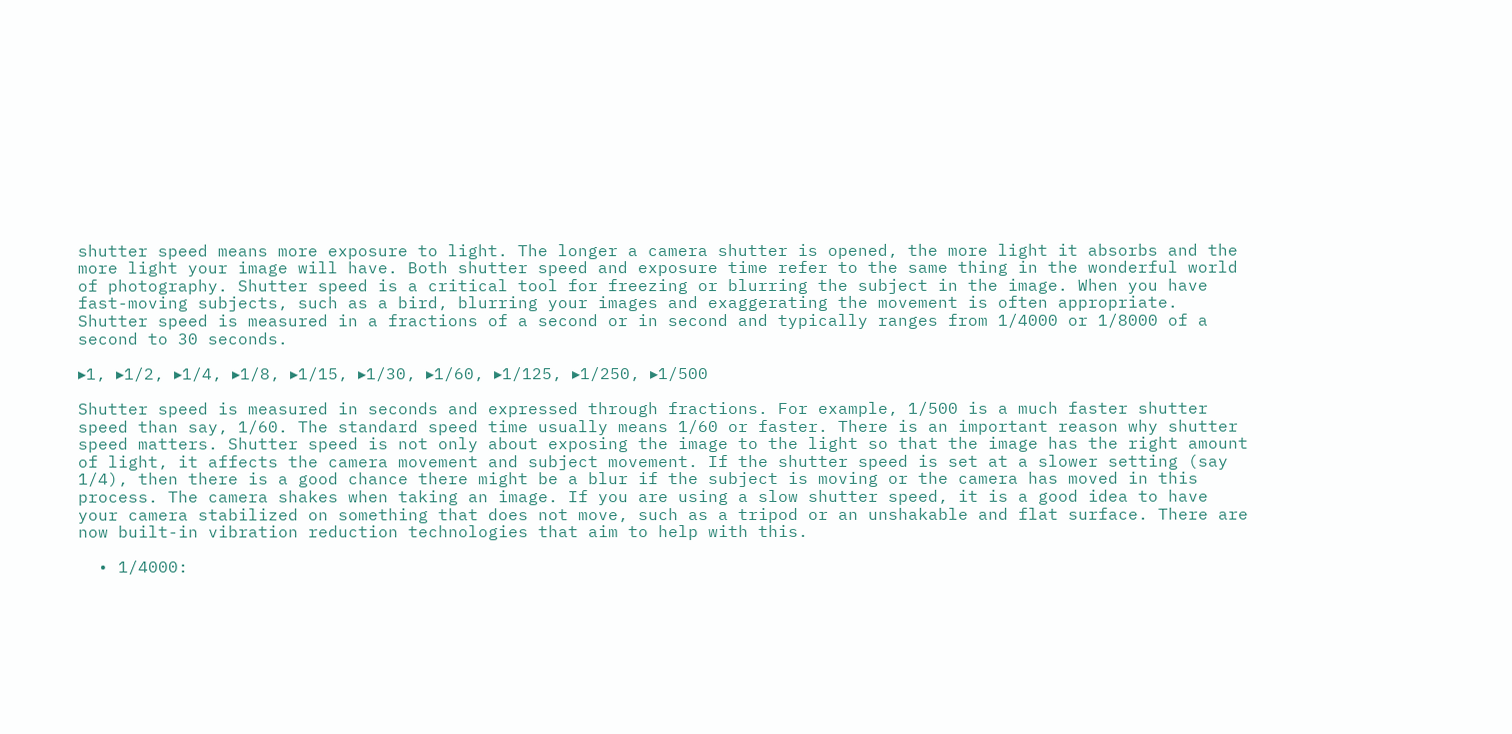shutter speed means more exposure to light. The longer a camera shutter is opened, the more light it absorbs and the more light your image will have. Both shutter speed and exposure time refer to the same thing in the wonderful world of photography. Shutter speed is a critical tool for freezing or blurring the subject in the image. When you have fast-moving subjects, such as a bird, blurring your images and exaggerating the movement is often appropriate. Shutter speed is measured in a fractions of a second or in second and typically ranges from 1/4000 or 1/8000 of a second to 30 seconds.

▸1, ▸1/2, ▸1/4, ▸1/8, ▸1/15, ▸1/30, ▸1/60, ▸1/125, ▸1/250, ▸1/500

Shutter speed is measured in seconds and expressed through fractions. For example, 1/500 is a much faster shutter speed than say, 1/60. The standard speed time usually means 1/60 or faster. There is an important reason why shutter speed matters. Shutter speed is not only about exposing the image to the light so that the image has the right amount of light, it affects the camera movement and subject movement. If the shutter speed is set at a slower setting (say 1/4), then there is a good chance there might be a blur if the subject is moving or the camera has moved in this process. The camera shakes when taking an image. If you are using a slow shutter speed, it is a good idea to have your camera stabilized on something that does not move, such as a tripod or an unshakable and flat surface. There are now built-in vibration reduction technologies that aim to help with this.

  • 1/4000: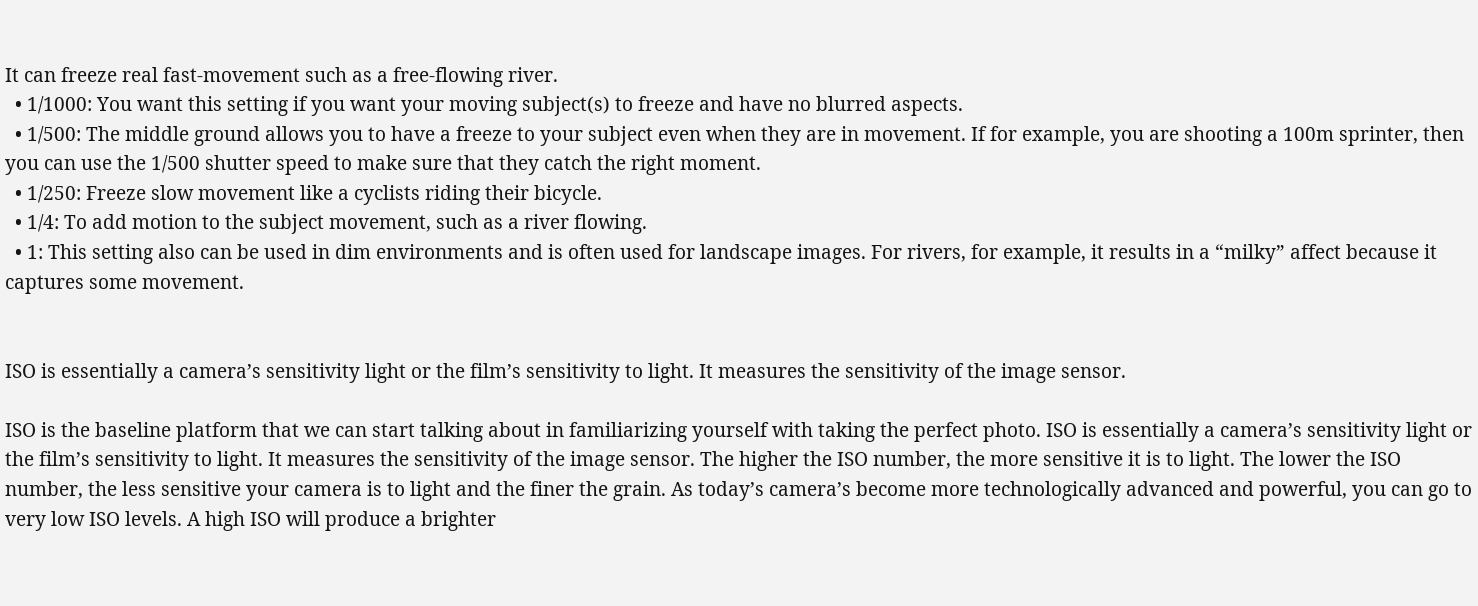It can freeze real fast-movement such as a free-flowing river.
  • 1/1000: You want this setting if you want your moving subject(s) to freeze and have no blurred aspects.
  • 1/500: The middle ground allows you to have a freeze to your subject even when they are in movement. If for example, you are shooting a 100m sprinter, then you can use the 1/500 shutter speed to make sure that they catch the right moment.
  • 1/250: Freeze slow movement like a cyclists riding their bicycle.
  • 1/4: To add motion to the subject movement, such as a river flowing.
  • 1: This setting also can be used in dim environments and is often used for landscape images. For rivers, for example, it results in a “milky” affect because it captures some movement.


ISO is essentially a camera’s sensitivity light or the film’s sensitivity to light. It measures the sensitivity of the image sensor.

ISO is the baseline platform that we can start talking about in familiarizing yourself with taking the perfect photo. ISO is essentially a camera’s sensitivity light or the film’s sensitivity to light. It measures the sensitivity of the image sensor. The higher the ISO number, the more sensitive it is to light. The lower the ISO number, the less sensitive your camera is to light and the finer the grain. As today’s camera’s become more technologically advanced and powerful, you can go to very low ISO levels. A high ISO will produce a brighter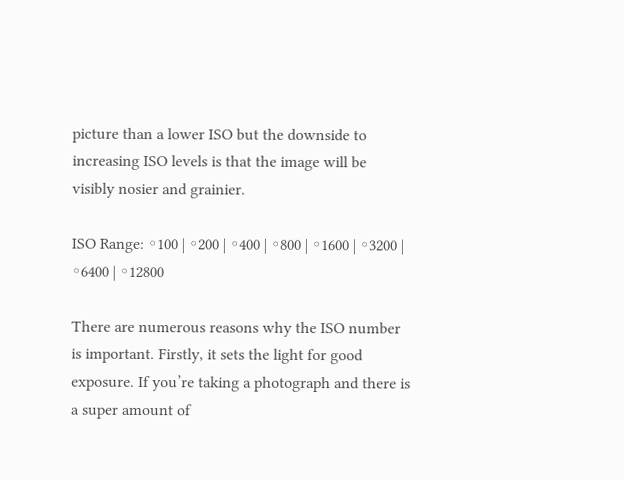picture than a lower ISO but the downside to increasing ISO levels is that the image will be visibly nosier and grainier.

ISO Range: ◦100 | ◦200 | ◦400 | ◦800 | ◦1600 | ◦3200 | ◦6400 | ◦12800

There are numerous reasons why the ISO number is important. Firstly, it sets the light for good exposure. If you’re taking a photograph and there is a super amount of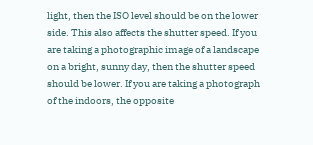light, then the ISO level should be on the lower side. This also affects the shutter speed. If you are taking a photographic image of a landscape on a bright, sunny day, then the shutter speed should be lower. If you are taking a photograph of the indoors, the opposite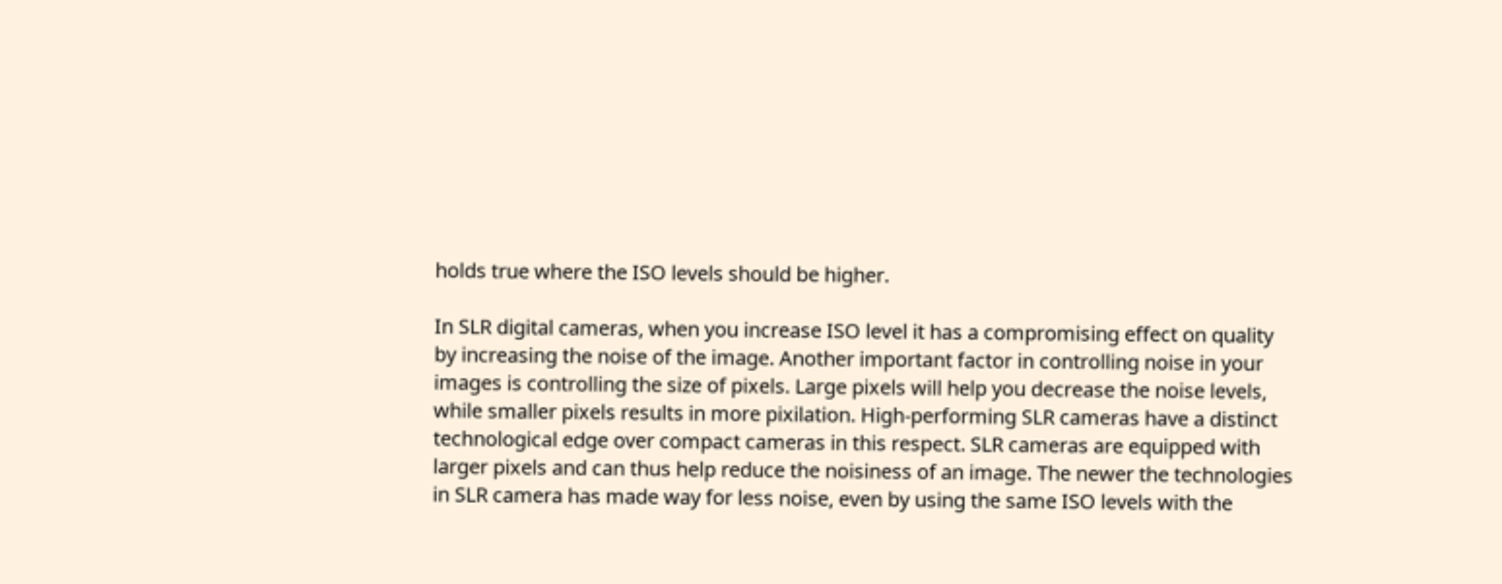holds true where the ISO levels should be higher.

In SLR digital cameras, when you increase ISO level it has a compromising effect on quality by increasing the noise of the image. Another important factor in controlling noise in your images is controlling the size of pixels. Large pixels will help you decrease the noise levels, while smaller pixels results in more pixilation. High-performing SLR cameras have a distinct technological edge over compact cameras in this respect. SLR cameras are equipped with larger pixels and can thus help reduce the noisiness of an image. The newer the technologies in SLR camera has made way for less noise, even by using the same ISO levels with the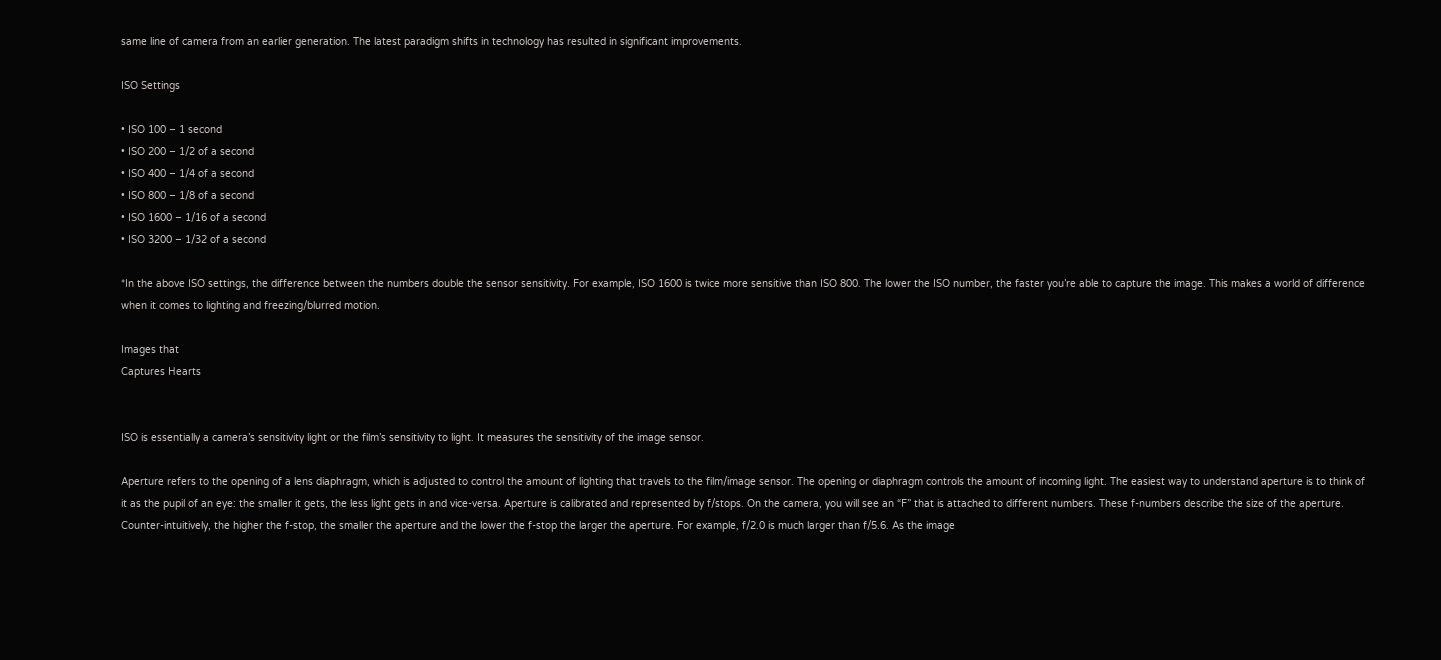same line of camera from an earlier generation. The latest paradigm shifts in technology has resulted in significant improvements.

ISO Settings

• ISO 100 – 1 second
• ISO 200 – 1/2 of a second
• ISO 400 – 1/4 of a second
• ISO 800 – 1/8 of a second
• ISO 1600 – 1/16 of a second
• ISO 3200 – 1/32 of a second

*In the above ISO settings, the difference between the numbers double the sensor sensitivity. For example, ISO 1600 is twice more sensitive than ISO 800. The lower the ISO number, the faster you’re able to capture the image. This makes a world of difference when it comes to lighting and freezing/blurred motion.

Images that
Captures Hearts


ISO is essentially a camera’s sensitivity light or the film’s sensitivity to light. It measures the sensitivity of the image sensor.

Aperture refers to the opening of a lens diaphragm, which is adjusted to control the amount of lighting that travels to the film/image sensor. The opening or diaphragm controls the amount of incoming light. The easiest way to understand aperture is to think of it as the pupil of an eye: the smaller it gets, the less light gets in and vice-versa. Aperture is calibrated and represented by f/stops. On the camera, you will see an “F” that is attached to different numbers. These f-numbers describe the size of the aperture. Counter-intuitively, the higher the f-stop, the smaller the aperture and the lower the f-stop the larger the aperture. For example, f/2.0 is much larger than f/5.6. As the image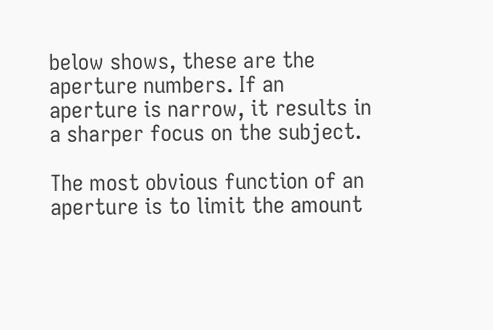below shows, these are the aperture numbers. If an aperture is narrow, it results in a sharper focus on the subject.

The most obvious function of an aperture is to limit the amount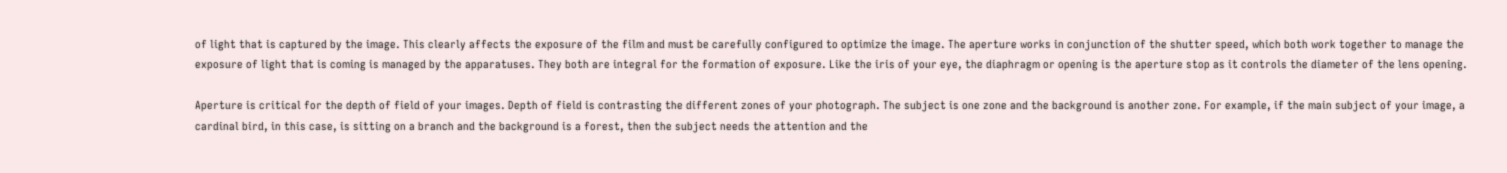of light that is captured by the image. This clearly affects the exposure of the film and must be carefully configured to optimize the image. The aperture works in conjunction of the shutter speed, which both work together to manage the exposure of light that is coming is managed by the apparatuses. They both are integral for the formation of exposure. Like the iris of your eye, the diaphragm or opening is the aperture stop as it controls the diameter of the lens opening.

Aperture is critical for the depth of field of your images. Depth of field is contrasting the different zones of your photograph. The subject is one zone and the background is another zone. For example, if the main subject of your image, a cardinal bird, in this case, is sitting on a branch and the background is a forest, then the subject needs the attention and the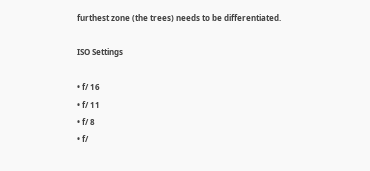furthest zone (the trees) needs to be differentiated.

ISO Settings

• f/ 16
• f/ 11
• f/ 8
• f/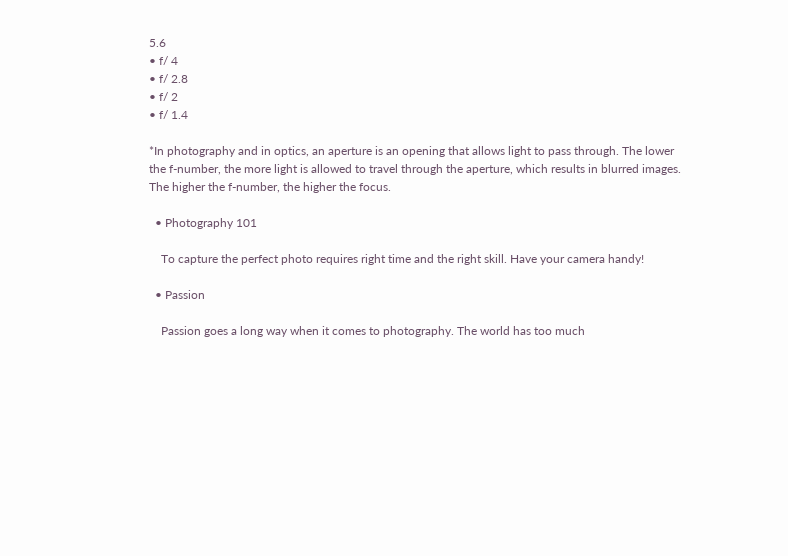5.6
• f/ 4
• f/ 2.8
• f/ 2
• f/ 1.4

*In photography and in optics, an aperture is an opening that allows light to pass through. The lower the f-number, the more light is allowed to travel through the aperture, which results in blurred images. The higher the f-number, the higher the focus.

  • Photography 101

    To capture the perfect photo requires right time and the right skill. Have your camera handy!

  • Passion

    Passion goes a long way when it comes to photography. The world has too much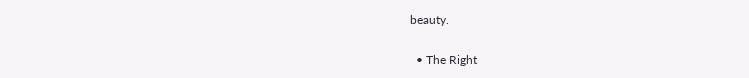beauty.

  • The Right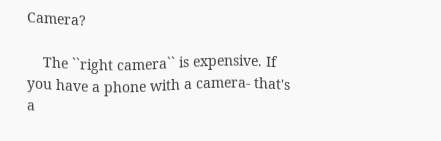Camera?

    The ``right camera`` is expensive. If you have a phone with a camera- that's a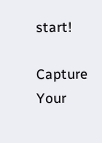start!

Capture Your